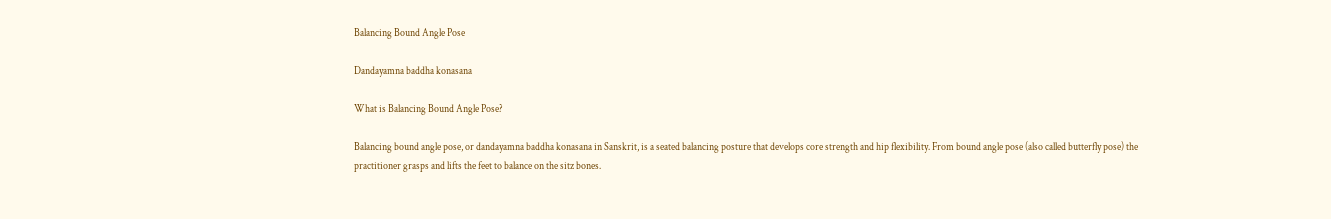Balancing Bound Angle Pose

Dandayamna baddha konasana

What is Balancing Bound Angle Pose?

Balancing bound angle pose, or dandayamna baddha konasana in Sanskrit, is a seated balancing posture that develops core strength and hip flexibility. From bound angle pose (also called butterfly pose) the practitioner grasps and lifts the feet to balance on the sitz bones.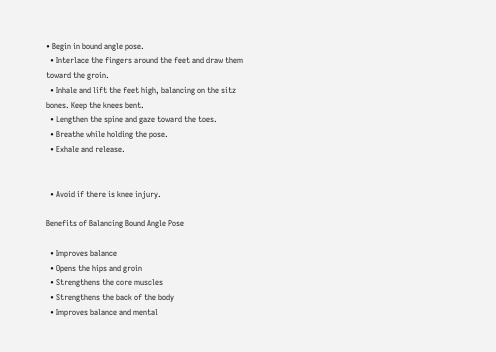• Begin in bound angle pose.
  • Interlace the fingers around the feet and draw them toward the groin.
  • Inhale and lift the feet high, balancing on the sitz bones. Keep the knees bent.
  • Lengthen the spine and gaze toward the toes.
  • Breathe while holding the pose.
  • Exhale and release.


  • Avoid if there is knee injury.

Benefits of Balancing Bound Angle Pose

  • Improves balance
  • Opens the hips and groin
  • Strengthens the core muscles
  • Strengthens the back of the body
  • Improves balance and mental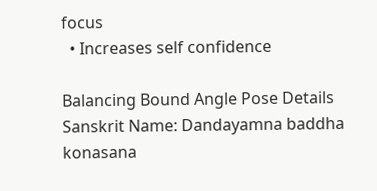focus
  • Increases self confidence

Balancing Bound Angle Pose Details
Sanskrit Name: Dandayamna baddha konasana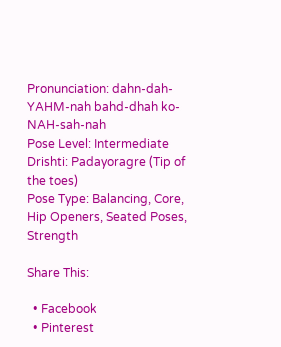Pronunciation: dahn-dah-YAHM-nah bahd-dhah ko-NAH-sah-nah
Pose Level: Intermediate
Drishti: Padayoragre (Tip of the toes)
Pose Type: Balancing, Core, Hip Openers, Seated Poses, Strength

Share This:

  • Facebook
  • Pinterest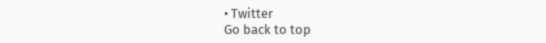• Twitter
Go back to top